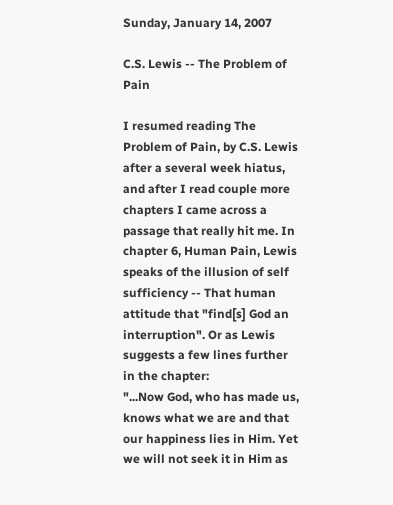Sunday, January 14, 2007

C.S. Lewis -- The Problem of Pain

I resumed reading The Problem of Pain, by C.S. Lewis after a several week hiatus, and after I read couple more chapters I came across a passage that really hit me. In chapter 6, Human Pain, Lewis speaks of the illusion of self sufficiency -- That human attitude that "find[s] God an interruption". Or as Lewis suggests a few lines further in the chapter:
"...Now God, who has made us, knows what we are and that our happiness lies in Him. Yet we will not seek it in Him as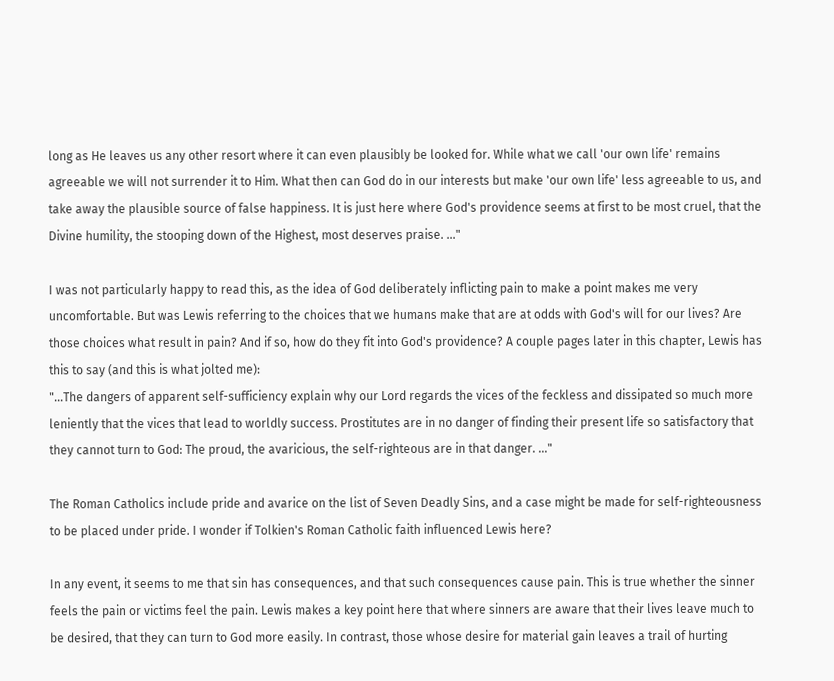long as He leaves us any other resort where it can even plausibly be looked for. While what we call 'our own life' remains agreeable we will not surrender it to Him. What then can God do in our interests but make 'our own life' less agreeable to us, and take away the plausible source of false happiness. It is just here where God's providence seems at first to be most cruel, that the Divine humility, the stooping down of the Highest, most deserves praise. ..."

I was not particularly happy to read this, as the idea of God deliberately inflicting pain to make a point makes me very uncomfortable. But was Lewis referring to the choices that we humans make that are at odds with God's will for our lives? Are those choices what result in pain? And if so, how do they fit into God's providence? A couple pages later in this chapter, Lewis has this to say (and this is what jolted me):
"...The dangers of apparent self-sufficiency explain why our Lord regards the vices of the feckless and dissipated so much more leniently that the vices that lead to worldly success. Prostitutes are in no danger of finding their present life so satisfactory that they cannot turn to God: The proud, the avaricious, the self-righteous are in that danger. ..."

The Roman Catholics include pride and avarice on the list of Seven Deadly Sins, and a case might be made for self-righteousness to be placed under pride. I wonder if Tolkien's Roman Catholic faith influenced Lewis here?

In any event, it seems to me that sin has consequences, and that such consequences cause pain. This is true whether the sinner feels the pain or victims feel the pain. Lewis makes a key point here that where sinners are aware that their lives leave much to be desired, that they can turn to God more easily. In contrast, those whose desire for material gain leaves a trail of hurting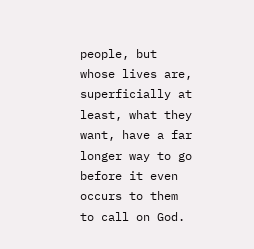people, but whose lives are, superficially at least, what they want, have a far longer way to go before it even occurs to them to call on God.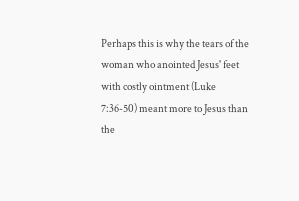Perhaps this is why the tears of the woman who anointed Jesus' feet with costly ointment (Luke 7:36-50) meant more to Jesus than the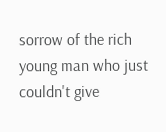sorrow of the rich young man who just couldn't give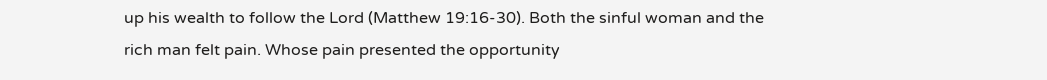up his wealth to follow the Lord (Matthew 19:16-30). Both the sinful woman and the rich man felt pain. Whose pain presented the opportunity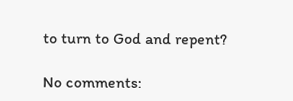to turn to God and repent?

No comments: